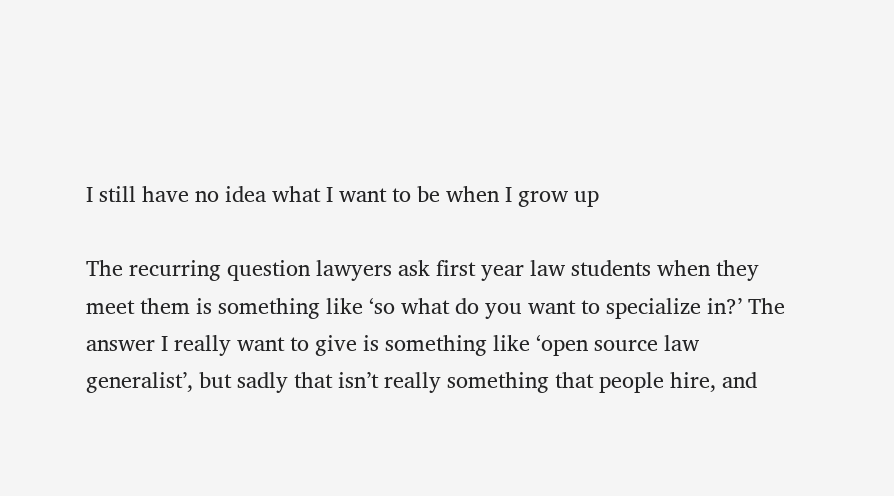I still have no idea what I want to be when I grow up

The recurring question lawyers ask first year law students when they meet them is something like ‘so what do you want to specialize in?’ The answer I really want to give is something like ‘open source law generalist’, but sadly that isn’t really something that people hire, and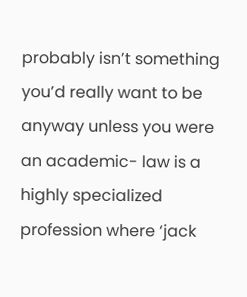probably isn’t something you’d really want to be anyway unless you were an academic- law is a highly specialized profession where ‘jack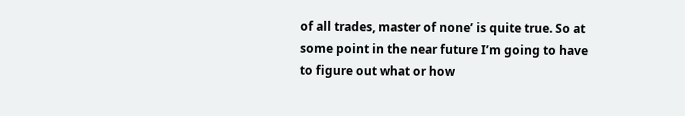of all trades, master of none’ is quite true. So at some point in the near future I’m going to have to figure out what or how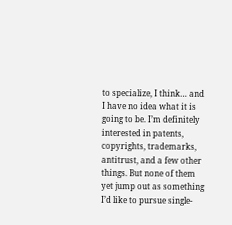to specialize, I think… and I have no idea what it is going to be. I’m definitely interested in patents, copyrights, trademarks, antitrust, and a few other things. But none of them yet jump out as something I’d like to pursue single-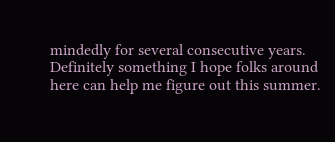mindedly for several consecutive years. Definitely something I hope folks around here can help me figure out this summer.